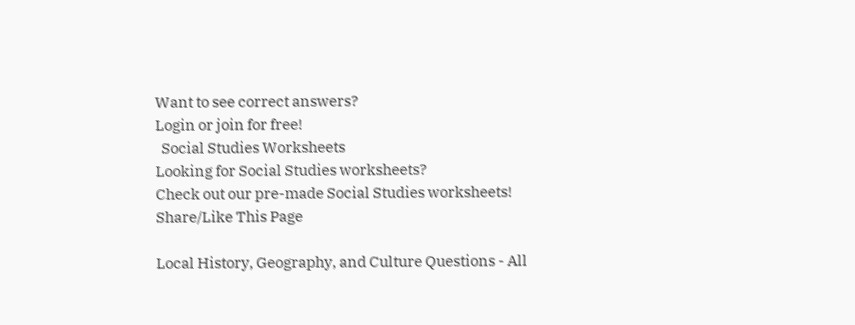Want to see correct answers?
Login or join for free!
  Social Studies Worksheets
Looking for Social Studies worksheets?
Check out our pre-made Social Studies worksheets!
Share/Like This Page

Local History, Geography, and Culture Questions - All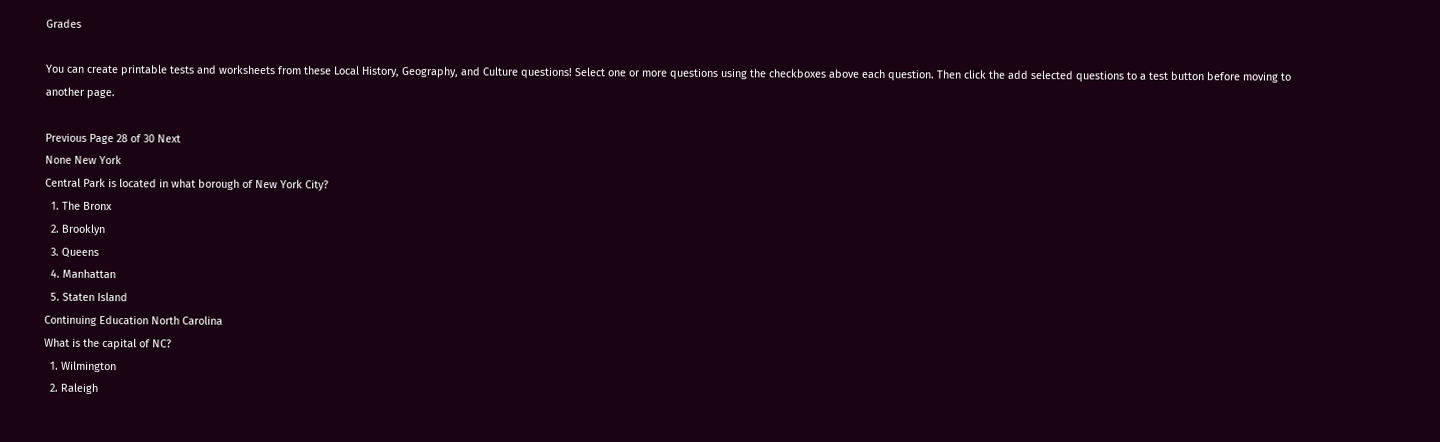Grades

You can create printable tests and worksheets from these Local History, Geography, and Culture questions! Select one or more questions using the checkboxes above each question. Then click the add selected questions to a test button before moving to another page.

Previous Page 28 of 30 Next
None New York
Central Park is located in what borough of New York City?
  1. The Bronx
  2. Brooklyn
  3. Queens
  4. Manhattan
  5. Staten Island
Continuing Education North Carolina
What is the capital of NC?
  1. Wilmington
  2. Raleigh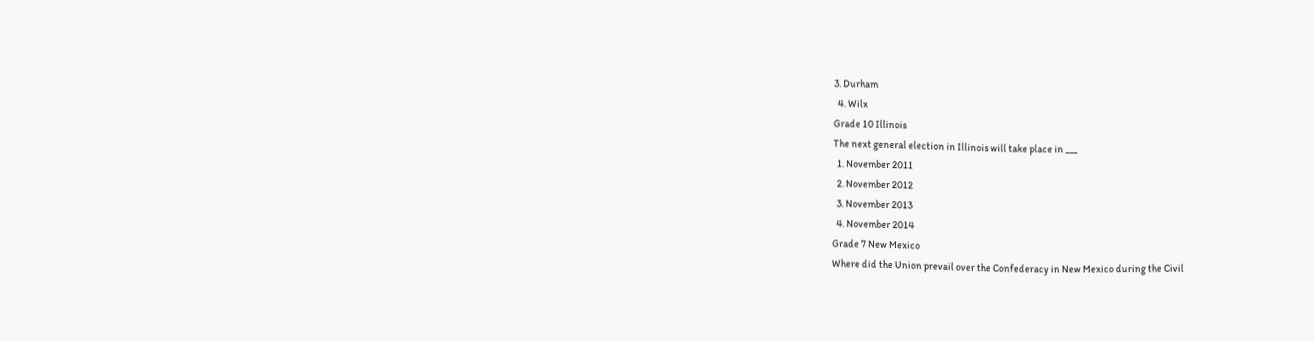3. Durham
  4. Wilx
Grade 10 Illinois
The next general election in Illinois will take place in ___
  1. November 2011
  2. November 2012
  3. November 2013
  4. November 2014
Grade 7 New Mexico
Where did the Union prevail over the Confederacy in New Mexico during the Civil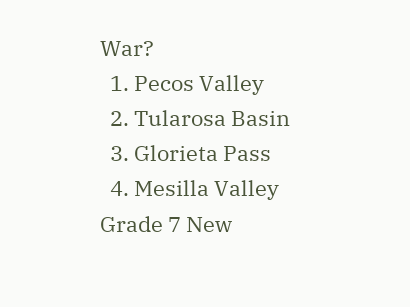War?
  1. Pecos Valley
  2. Tularosa Basin
  3. Glorieta Pass
  4. Mesilla Valley
Grade 7 New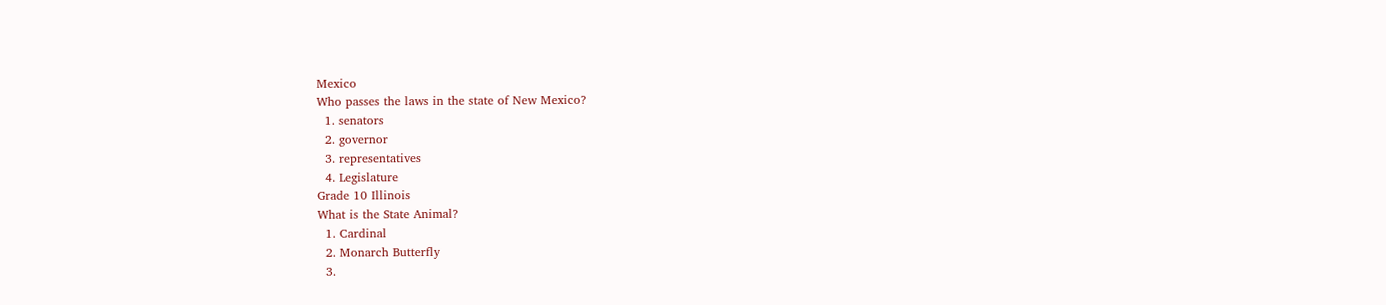Mexico
Who passes the laws in the state of New Mexico?
  1. senators
  2. governor
  3. representatives
  4. Legislature
Grade 10 Illinois
What is the State Animal?
  1. Cardinal
  2. Monarch Butterfly
  3.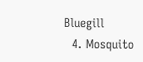Bluegill
  4. Mosquito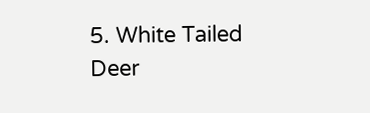5. White Tailed Deer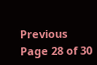Previous Page 28 of 30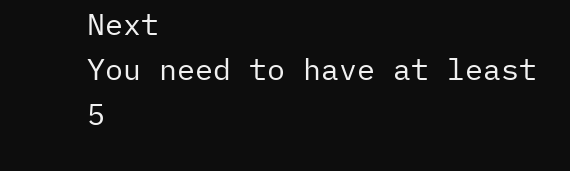Next
You need to have at least 5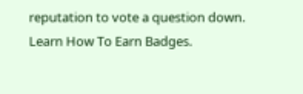reputation to vote a question down. Learn How To Earn Badges.